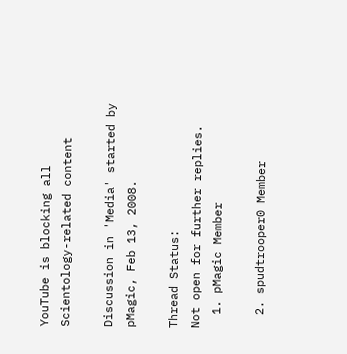YouTube is blocking all Scientology-related content

Discussion in 'Media' started by pMagic, Feb 13, 2008.

Thread Status:
Not open for further replies.
  1. pMagic Member

  2. spudtrooper0 Member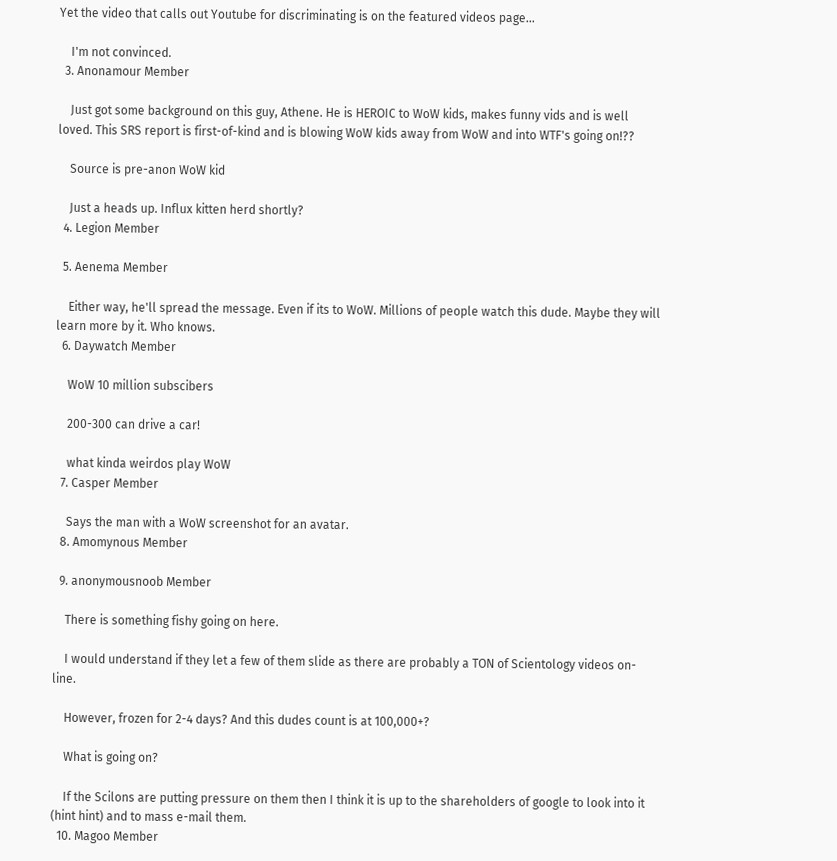Yet the video that calls out Youtube for discriminating is on the featured videos page...

    I'm not convinced.
  3. Anonamour Member

    Just got some background on this guy, Athene. He is HEROIC to WoW kids, makes funny vids and is well loved. This SRS report is first-of-kind and is blowing WoW kids away from WoW and into WTF's going on!??

    Source is pre-anon WoW kid

    Just a heads up. Influx kitten herd shortly?
  4. Legion Member

  5. Aenema Member

    Either way, he'll spread the message. Even if its to WoW. Millions of people watch this dude. Maybe they will learn more by it. Who knows.
  6. Daywatch Member

    WoW 10 million subscibers

    200-300 can drive a car!

    what kinda weirdos play WoW
  7. Casper Member

    Says the man with a WoW screenshot for an avatar.
  8. Amomynous Member

  9. anonymousnoob Member

    There is something fishy going on here.

    I would understand if they let a few of them slide as there are probably a TON of Scientology videos on-line.

    However, frozen for 2-4 days? And this dudes count is at 100,000+?

    What is going on?

    If the Scilons are putting pressure on them then I think it is up to the shareholders of google to look into it (hint hint) and to mass e-mail them.
  10. Magoo Member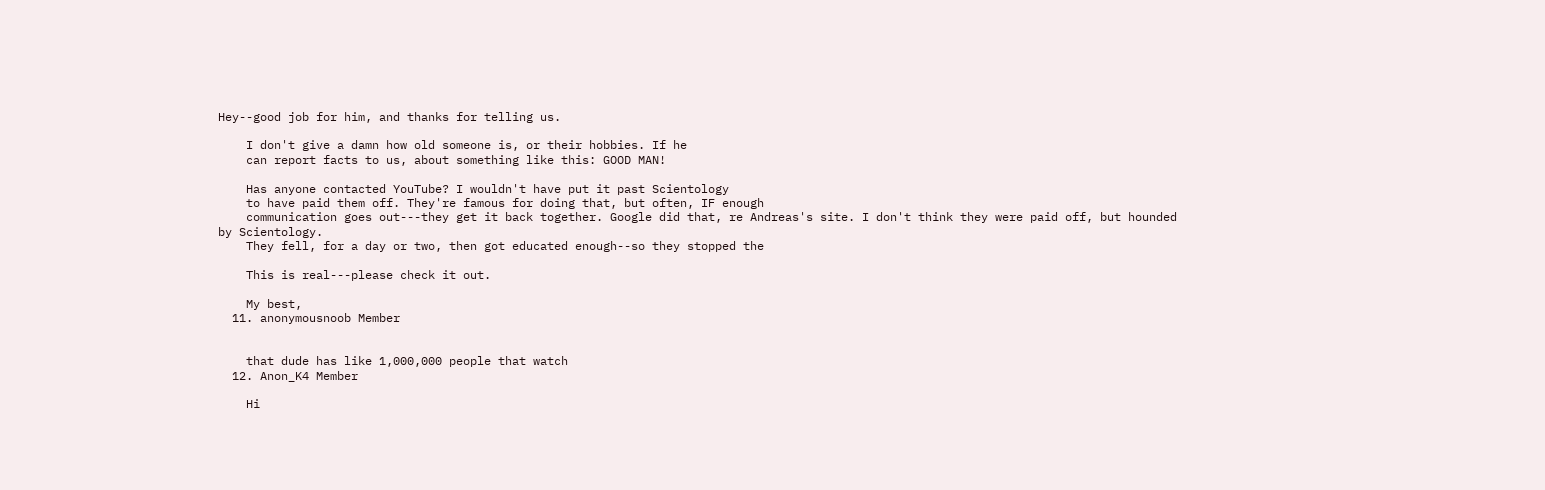Hey--good job for him, and thanks for telling us.

    I don't give a damn how old someone is, or their hobbies. If he
    can report facts to us, about something like this: GOOD MAN!

    Has anyone contacted YouTube? I wouldn't have put it past Scientology
    to have paid them off. They're famous for doing that, but often, IF enough
    communication goes out---they get it back together. Google did that, re Andreas's site. I don't think they were paid off, but hounded by Scientology.
    They fell, for a day or two, then got educated enough--so they stopped the

    This is real---please check it out.

    My best,
  11. anonymousnoob Member


    that dude has like 1,000,000 people that watch
  12. Anon_K4 Member

    Hi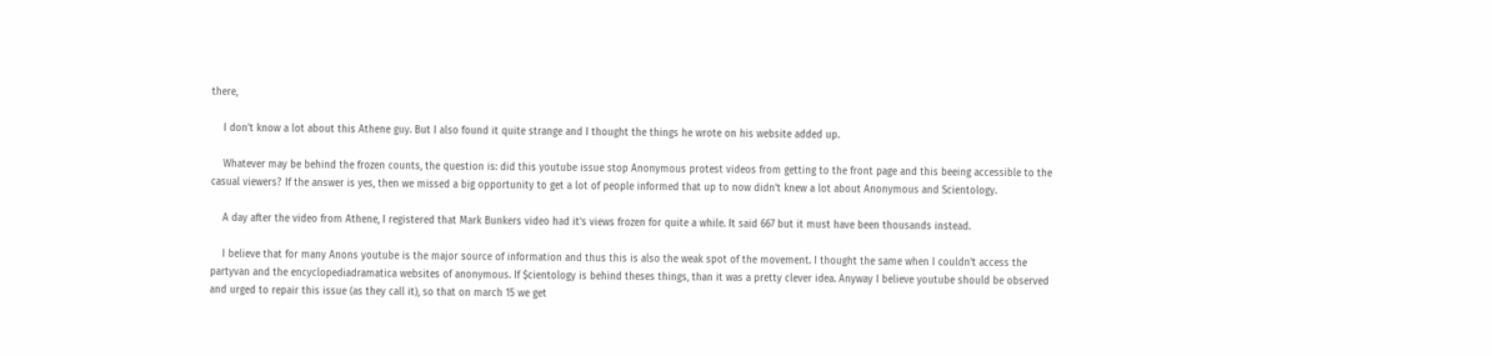there,

    I don't know a lot about this Athene guy. But I also found it quite strange and I thought the things he wrote on his website added up.

    Whatever may be behind the frozen counts, the question is: did this youtube issue stop Anonymous protest videos from getting to the front page and this beeing accessible to the casual viewers? If the answer is yes, then we missed a big opportunity to get a lot of people informed that up to now didn't knew a lot about Anonymous and Scientology.

    A day after the video from Athene, I registered that Mark Bunkers video had it's views frozen for quite a while. It said 667 but it must have been thousands instead.

    I believe that for many Anons youtube is the major source of information and thus this is also the weak spot of the movement. I thought the same when I couldn't access the partyvan and the encyclopediadramatica websites of anonymous. If $cientology is behind theses things, than it was a pretty clever idea. Anyway I believe youtube should be observed and urged to repair this issue (as they call it), so that on march 15 we get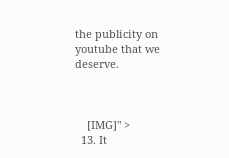the publicity on youtube that we deserve.



    [IMG]" >
  13. It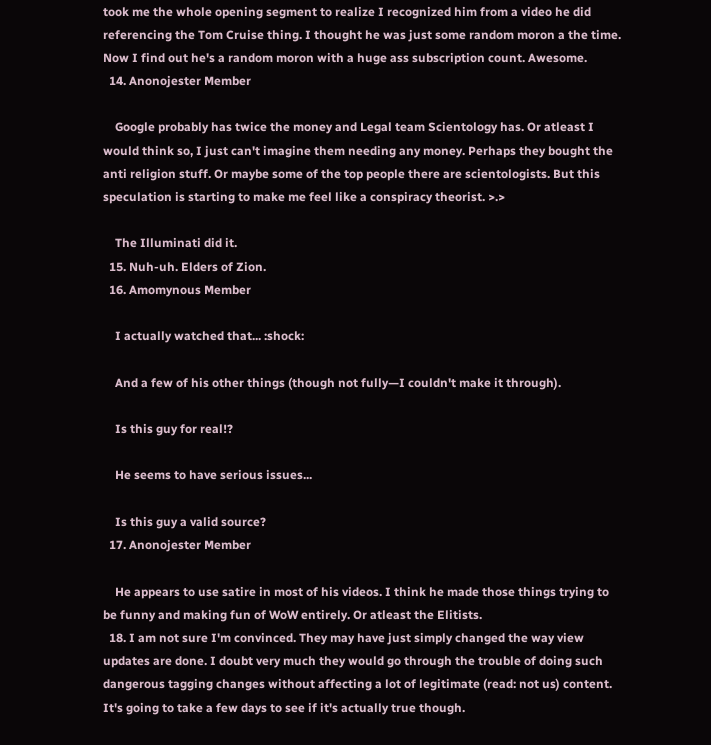took me the whole opening segment to realize I recognized him from a video he did referencing the Tom Cruise thing. I thought he was just some random moron a the time. Now I find out he's a random moron with a huge ass subscription count. Awesome.
  14. Anonojester Member

    Google probably has twice the money and Legal team Scientology has. Or atleast I would think so, I just can't imagine them needing any money. Perhaps they bought the anti religion stuff. Or maybe some of the top people there are scientologists. But this speculation is starting to make me feel like a conspiracy theorist. >.>

    The Illuminati did it.
  15. Nuh-uh. Elders of Zion.
  16. Amomynous Member

    I actually watched that... :shock:

    And a few of his other things (though not fully—I couldn't make it through).

    Is this guy for real!?

    He seems to have serious issues...

    Is this guy a valid source?
  17. Anonojester Member

    He appears to use satire in most of his videos. I think he made those things trying to be funny and making fun of WoW entirely. Or atleast the Elitists.
  18. I am not sure I'm convinced. They may have just simply changed the way view updates are done. I doubt very much they would go through the trouble of doing such dangerous tagging changes without affecting a lot of legitimate (read: not us) content. It's going to take a few days to see if it's actually true though.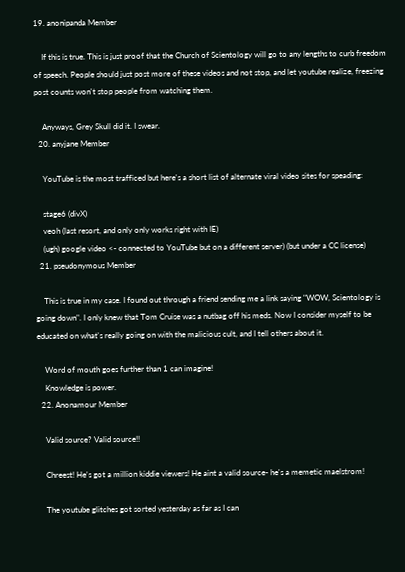19. anonipanda Member

    If this is true. This is just proof that the Church of Scientology will go to any lengths to curb freedom of speech. People should just post more of these videos and not stop, and let youtube realize, freezing post counts won't stop people from watching them.

    Anyways, Grey Skull did it. I swear.
  20. anyjane Member

    YouTube is the most trafficed but here's a short list of alternate viral video sites for speading:

    stage6 (divX)
    veoh (last resort, and only only works right with IE)
    (ugh) google video <- connected to YouTube but on a different server) (but under a CC license)
  21. pseudonymous Member

    This is true in my case. I found out through a friend sending me a link saying "WOW, Scientology is going down". I only knew that Tom Cruise was a nutbag off his meds. Now I consider myself to be educated on what's really going on with the malicious cult, and I tell others about it.

    Word of mouth goes further than 1 can imagine!
    Knowledge is power.
  22. Anonamour Member

    Valid source? Valid source!!

    Chreest! He's got a million kiddie viewers! He aint a valid source- he's a memetic maelstrom!

    The youtube glitches got sorted yesterday as far as I can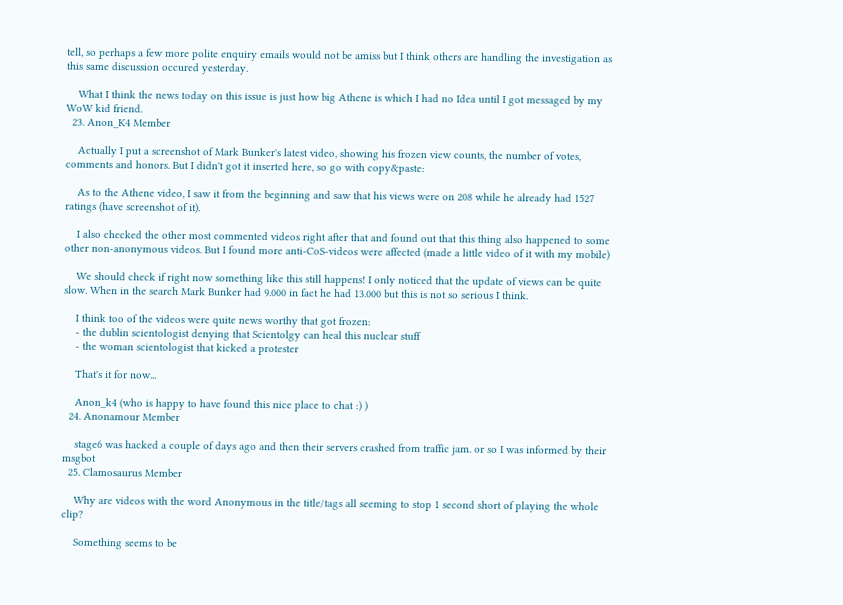tell, so perhaps a few more polite enquiry emails would not be amiss but I think others are handling the investigation as this same discussion occured yesterday.

    What I think the news today on this issue is just how big Athene is which I had no Idea until I got messaged by my WoW kid friend.
  23. Anon_K4 Member

    Actually I put a screenshot of Mark Bunker's latest video, showing his frozen view counts, the number of votes, comments and honors. But I didn't got it inserted here, so go with copy&paste:

    As to the Athene video, I saw it from the beginning and saw that his views were on 208 while he already had 1527 ratings (have screenshot of it).

    I also checked the other most commented videos right after that and found out that this thing also happened to some other non-anonymous videos. But I found more anti-CoS-videos were affected (made a little video of it with my mobile)

    We should check if right now something like this still happens! I only noticed that the update of views can be quite slow. When in the search Mark Bunker had 9.000 in fact he had 13.000 but this is not so serious I think.

    I think too of the videos were quite news worthy that got frozen:
    - the dublin scientologist denying that Scientolgy can heal this nuclear stuff
    - the woman scientologist that kicked a protester

    That's it for now...

    Anon_k4 (who is happy to have found this nice place to chat :) )
  24. Anonamour Member

    stage6 was hacked a couple of days ago and then their servers crashed from traffic jam. or so I was informed by their msgbot
  25. Clamosaurus Member

    Why are videos with the word Anonymous in the title/tags all seeming to stop 1 second short of playing the whole clip?

    Something seems to be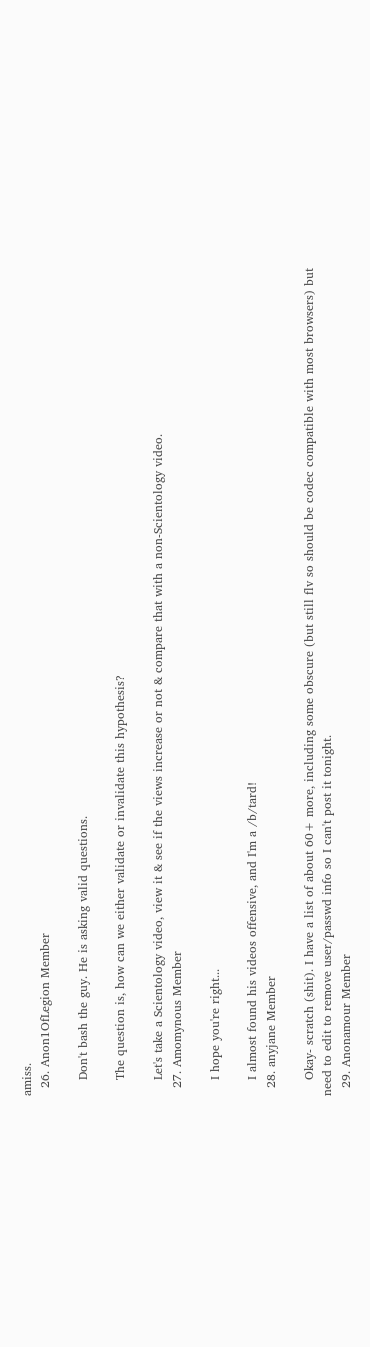amiss.
  26. Anon1OfLegion Member

    Don't bash the guy. He is asking valid questions.

    The question is, how can we either validate or invalidate this hypothesis?

    Let's take a Scientology video, view it & see if the views increase or not & compare that with a non-Scientology video.
  27. Amomynous Member

    I hope you're right...

    I almost found his videos offensive, and I'm a /b/tard!
  28. anyjane Member

    Okay- scratch (shit). I have a list of about 60+ more, including some obscure (but still flv so should be codec compatible with most browsers) but need to edit to remove user/passwd info so I can't post it tonight.
  29. Anonamour Member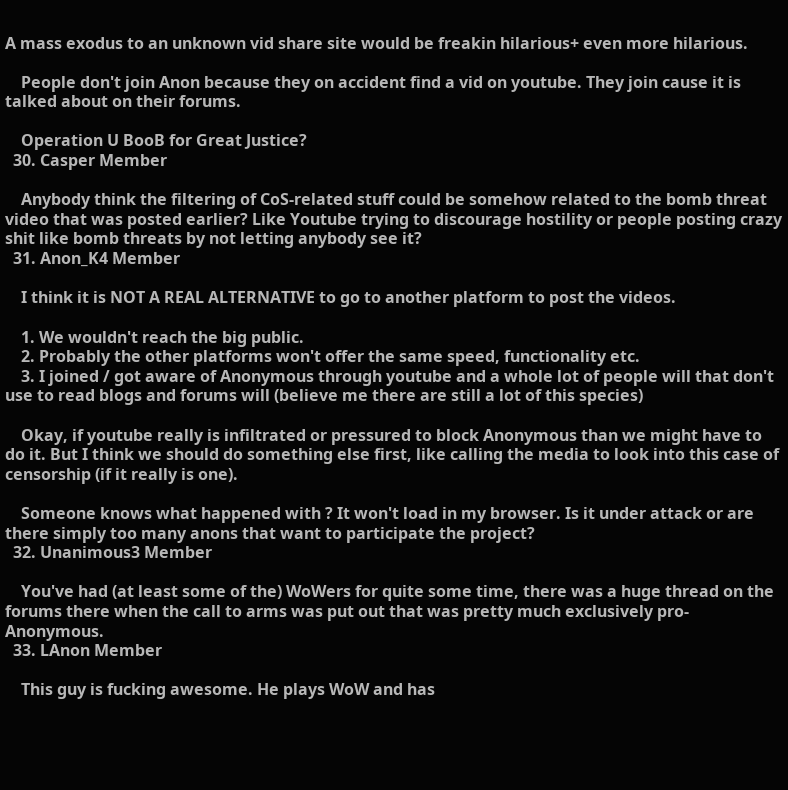A mass exodus to an unknown vid share site would be freakin hilarious+ even more hilarious.

    People don't join Anon because they on accident find a vid on youtube. They join cause it is talked about on their forums.

    Operation U BooB for Great Justice?
  30. Casper Member

    Anybody think the filtering of CoS-related stuff could be somehow related to the bomb threat video that was posted earlier? Like Youtube trying to discourage hostility or people posting crazy shit like bomb threats by not letting anybody see it?
  31. Anon_K4 Member

    I think it is NOT A REAL ALTERNATIVE to go to another platform to post the videos.

    1. We wouldn't reach the big public.
    2. Probably the other platforms won't offer the same speed, functionality etc.
    3. I joined / got aware of Anonymous through youtube and a whole lot of people will that don't use to read blogs and forums will (believe me there are still a lot of this species)

    Okay, if youtube really is infiltrated or pressured to block Anonymous than we might have to do it. But I think we should do something else first, like calling the media to look into this case of censorship (if it really is one).

    Someone knows what happened with ? It won't load in my browser. Is it under attack or are there simply too many anons that want to participate the project?
  32. Unanimous3 Member

    You've had (at least some of the) WoWers for quite some time, there was a huge thread on the forums there when the call to arms was put out that was pretty much exclusively pro-Anonymous.
  33. LAnon Member

    This guy is fucking awesome. He plays WoW and has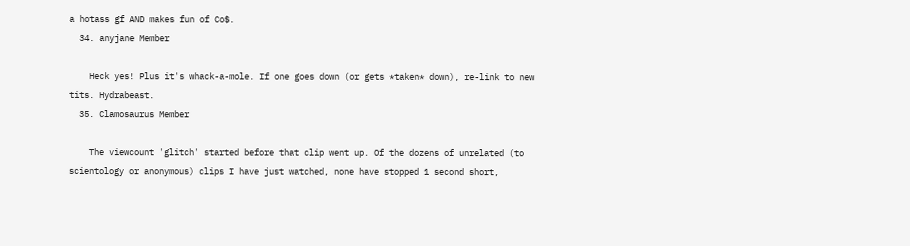a hotass gf AND makes fun of Co$.
  34. anyjane Member

    Heck yes! Plus it's whack-a-mole. If one goes down (or gets *taken* down), re-link to new tits. Hydrabeast.
  35. Clamosaurus Member

    The viewcount 'glitch' started before that clip went up. Of the dozens of unrelated (to scientology or anonymous) clips I have just watched, none have stopped 1 second short,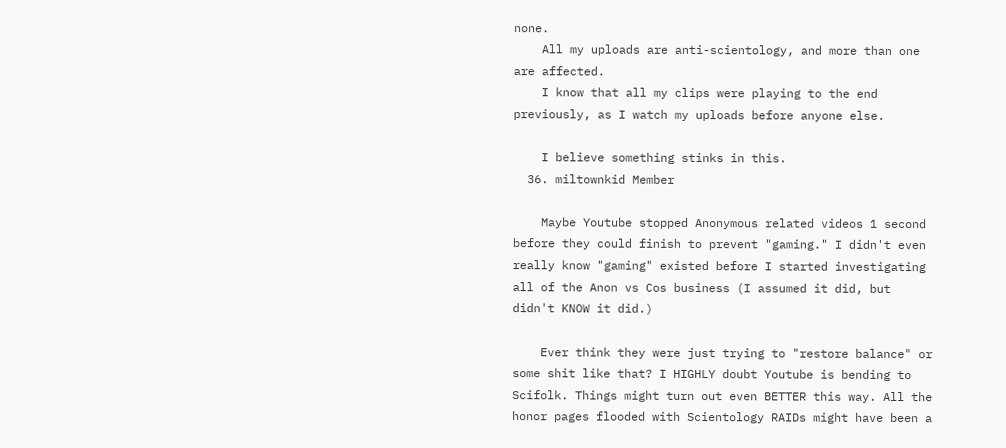none.
    All my uploads are anti-scientology, and more than one are affected.
    I know that all my clips were playing to the end previously, as I watch my uploads before anyone else.

    I believe something stinks in this.
  36. miltownkid Member

    Maybe Youtube stopped Anonymous related videos 1 second before they could finish to prevent "gaming." I didn't even really know "gaming" existed before I started investigating all of the Anon vs Cos business (I assumed it did, but didn't KNOW it did.)

    Ever think they were just trying to "restore balance" or some shit like that? I HIGHLY doubt Youtube is bending to Scifolk. Things might turn out even BETTER this way. All the honor pages flooded with Scientology RAIDs might have been a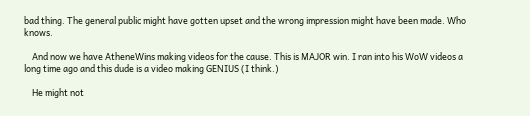bad thing. The general public might have gotten upset and the wrong impression might have been made. Who knows.

    And now we have AtheneWins making videos for the cause. This is MAJOR win. I ran into his WoW videos a long time ago and this dude is a video making GENIUS (I think.)

    He might not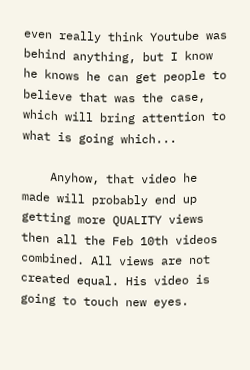even really think Youtube was behind anything, but I know he knows he can get people to believe that was the case, which will bring attention to what is going which...

    Anyhow, that video he made will probably end up getting more QUALITY views then all the Feb 10th videos combined. All views are not created equal. His video is going to touch new eyes.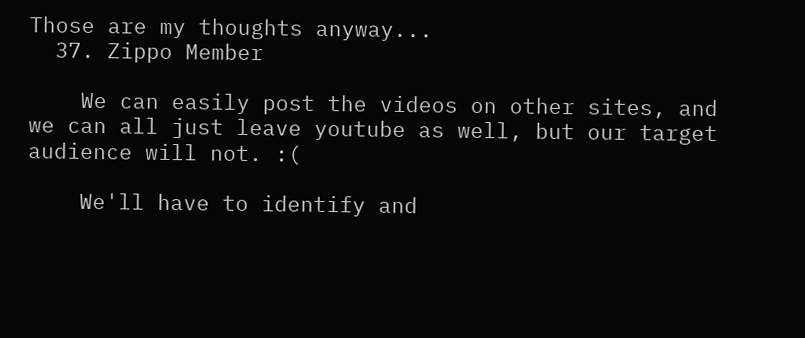Those are my thoughts anyway...
  37. Zippo Member

    We can easily post the videos on other sites, and we can all just leave youtube as well, but our target audience will not. :(

    We'll have to identify and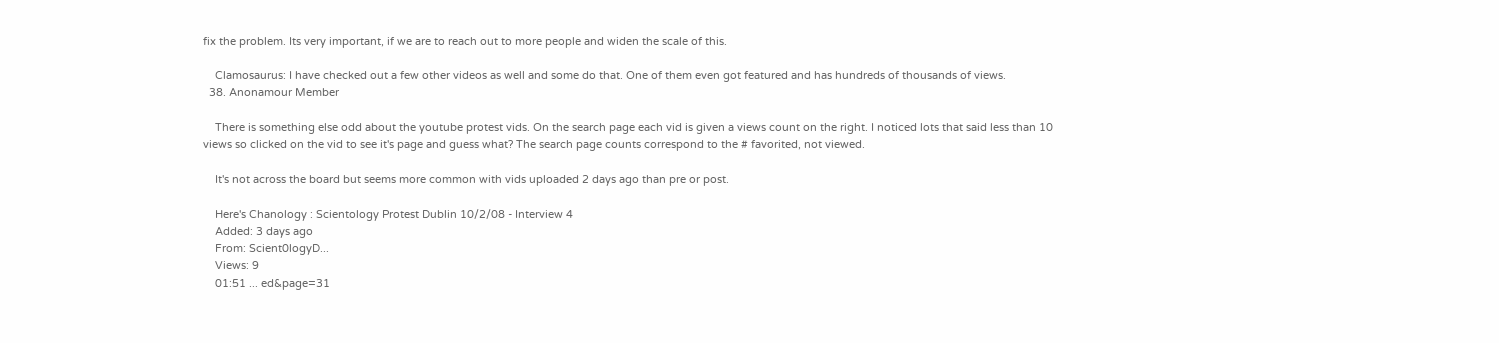fix the problem. Its very important, if we are to reach out to more people and widen the scale of this.

    Clamosaurus: I have checked out a few other videos as well and some do that. One of them even got featured and has hundreds of thousands of views.
  38. Anonamour Member

    There is something else odd about the youtube protest vids. On the search page each vid is given a views count on the right. I noticed lots that said less than 10 views so clicked on the vid to see it's page and guess what? The search page counts correspond to the # favorited, not viewed.

    It's not across the board but seems more common with vids uploaded 2 days ago than pre or post.

    Here's Chanology : Scientology Protest Dublin 10/2/08 - Interview 4
    Added: 3 days ago
    From: Scient0logyD...
    Views: 9
    01:51 ... ed&page=31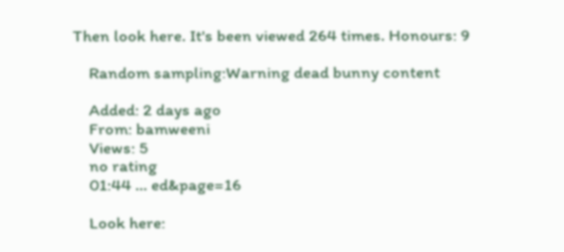Then look here. It's been viewed 264 times. Honours: 9

    Random sampling:Warning dead bunny content

    Added: 2 days ago
    From: bamweeni
    Views: 5
    no rating
    01:44 ... ed&page=16

    Look here: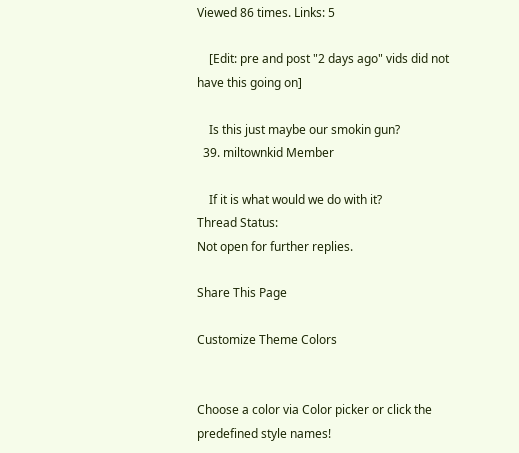Viewed 86 times. Links: 5

    [Edit: pre and post "2 days ago" vids did not have this going on]

    Is this just maybe our smokin gun?
  39. miltownkid Member

    If it is what would we do with it?
Thread Status:
Not open for further replies.

Share This Page

Customize Theme Colors


Choose a color via Color picker or click the predefined style names!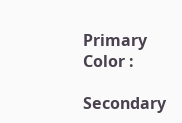Primary Color :

Secondary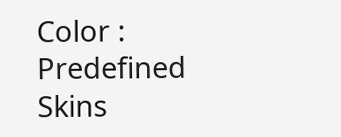Color :
Predefined Skins